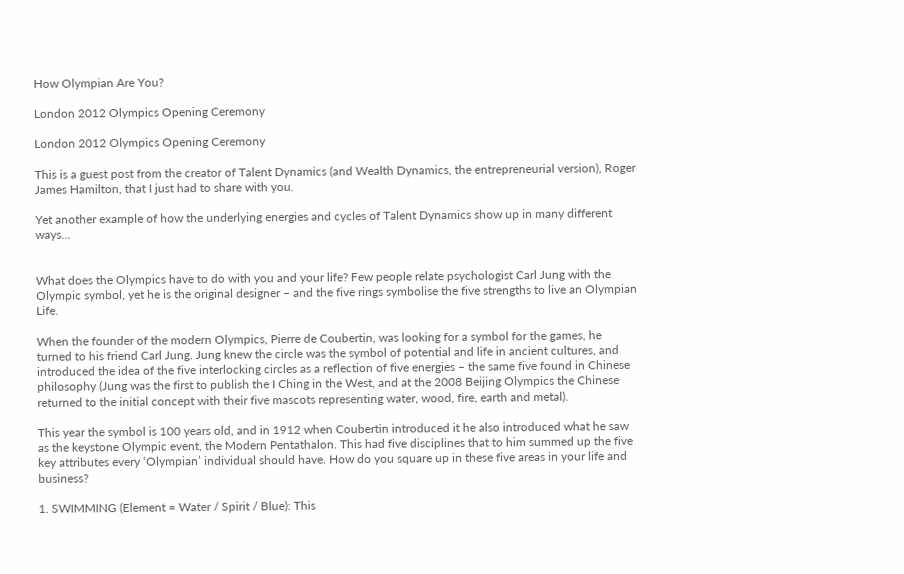How Olympian Are You?

London 2012 Olympics Opening Ceremony

London 2012 Olympics Opening Ceremony

This is a guest post from the creator of Talent Dynamics (and Wealth Dynamics, the entrepreneurial version), Roger James Hamilton, that I just had to share with you.

Yet another example of how the underlying energies and cycles of Talent Dynamics show up in many different ways…


What does the Olympics have to do with you and your life? Few people relate psychologist Carl Jung with the Olympic symbol, yet he is the original designer – and the five rings symbolise the five strengths to live an Olympian Life.

When the founder of the modern Olympics, Pierre de Coubertin, was looking for a symbol for the games, he turned to his friend Carl Jung. Jung knew the circle was the symbol of potential and life in ancient cultures, and introduced the idea of the five interlocking circles as a reflection of five energies – the same five found in Chinese philosophy (Jung was the first to publish the I Ching in the West, and at the 2008 Beijing Olympics the Chinese returned to the initial concept with their five mascots representing water, wood, fire, earth and metal).

This year the symbol is 100 years old, and in 1912 when Coubertin introduced it he also introduced what he saw as the keystone Olympic event, the Modern Pentathalon. This had five disciplines that to him summed up the five key attributes every ‘Olympian’ individual should have. How do you square up in these five areas in your life and business?

1. SWIMMING (Element = Water / Spirit / Blue): This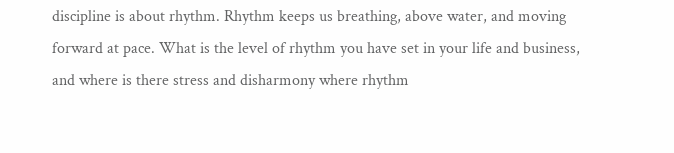discipline is about rhythm. Rhythm keeps us breathing, above water, and moving forward at pace. What is the level of rhythm you have set in your life and business, and where is there stress and disharmony where rhythm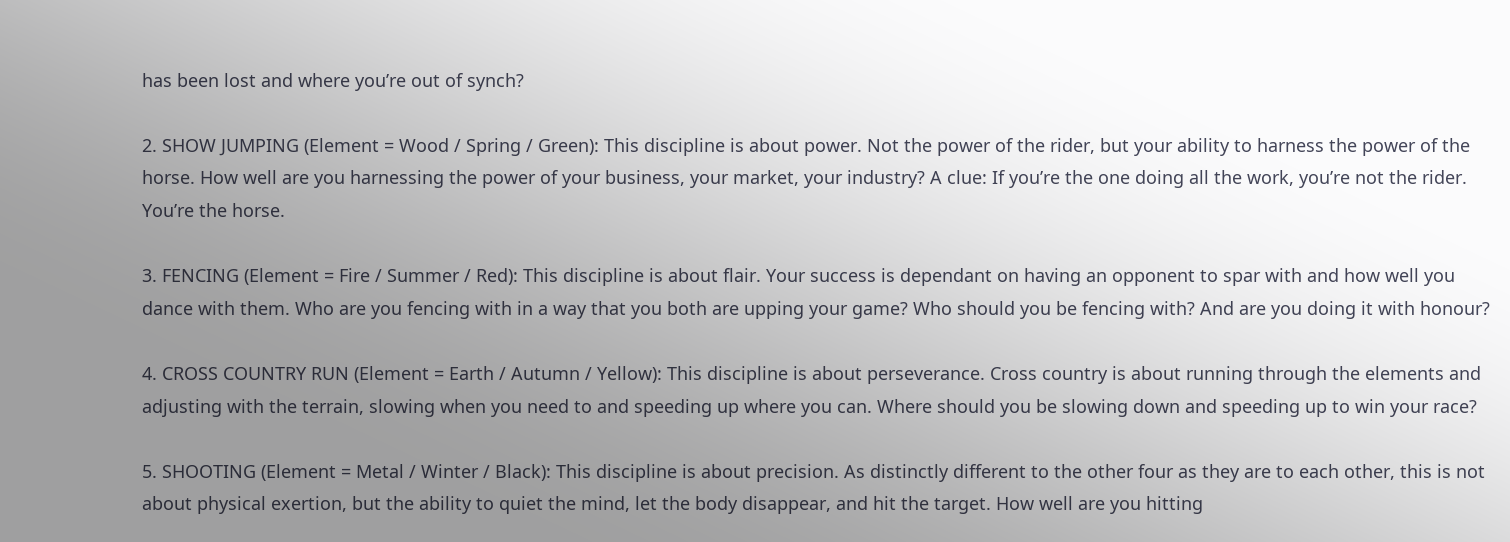has been lost and where you’re out of synch?

2. SHOW JUMPING (Element = Wood / Spring / Green): This discipline is about power. Not the power of the rider, but your ability to harness the power of the horse. How well are you harnessing the power of your business, your market, your industry? A clue: If you’re the one doing all the work, you’re not the rider. You’re the horse.

3. FENCING (Element = Fire / Summer / Red): This discipline is about flair. Your success is dependant on having an opponent to spar with and how well you dance with them. Who are you fencing with in a way that you both are upping your game? Who should you be fencing with? And are you doing it with honour?

4. CROSS COUNTRY RUN (Element = Earth / Autumn / Yellow): This discipline is about perseverance. Cross country is about running through the elements and adjusting with the terrain, slowing when you need to and speeding up where you can. Where should you be slowing down and speeding up to win your race?

5. SHOOTING (Element = Metal / Winter / Black): This discipline is about precision. As distinctly different to the other four as they are to each other, this is not about physical exertion, but the ability to quiet the mind, let the body disappear, and hit the target. How well are you hitting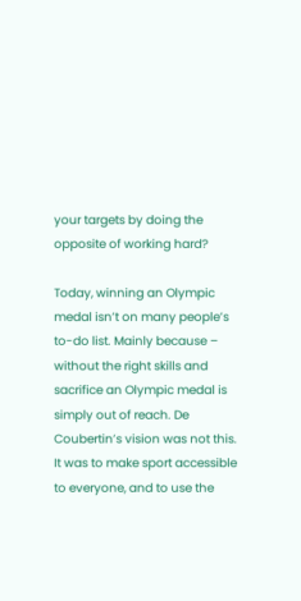your targets by doing the opposite of working hard?

Today, winning an Olympic medal isn’t on many people’s to-do list. Mainly because – without the right skills and sacrifice an Olympic medal is simply out of reach. De Coubertin’s vision was not this. It was to make sport accessible to everyone, and to use the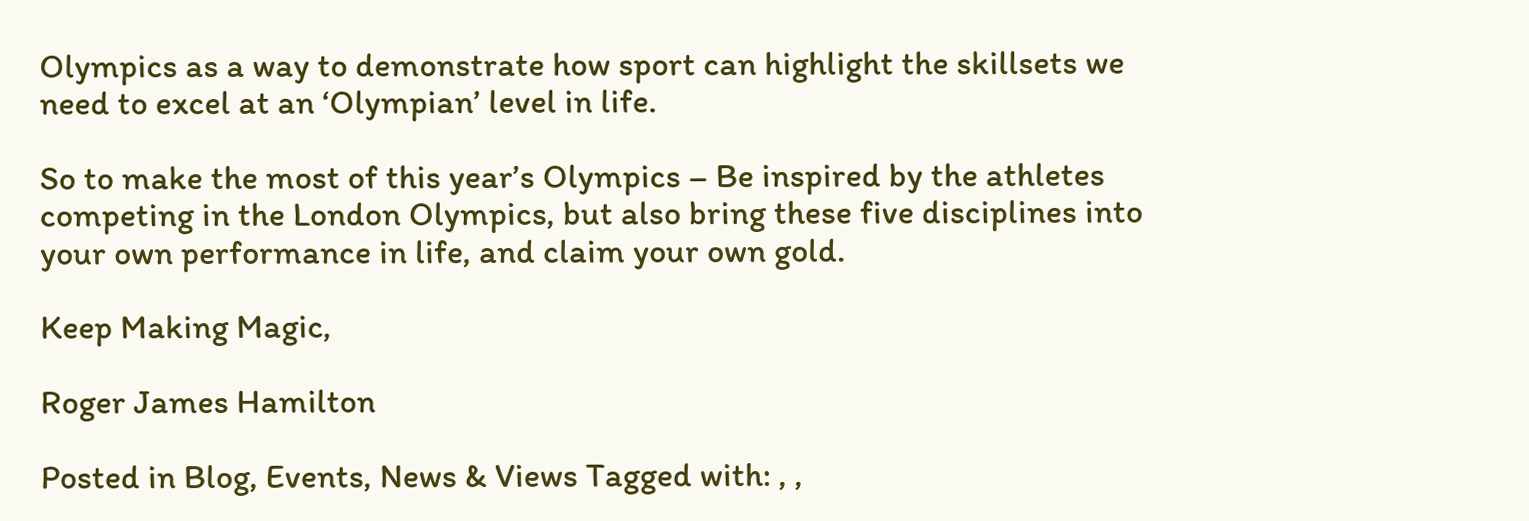Olympics as a way to demonstrate how sport can highlight the skillsets we need to excel at an ‘Olympian’ level in life.

So to make the most of this year’s Olympics – Be inspired by the athletes competing in the London Olympics, but also bring these five disciplines into your own performance in life, and claim your own gold.

Keep Making Magic,

Roger James Hamilton

Posted in Blog, Events, News & Views Tagged with: , ,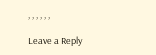, , , , , ,

Leave a Reply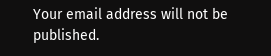Your email address will not be published.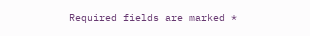Required fields are marked *